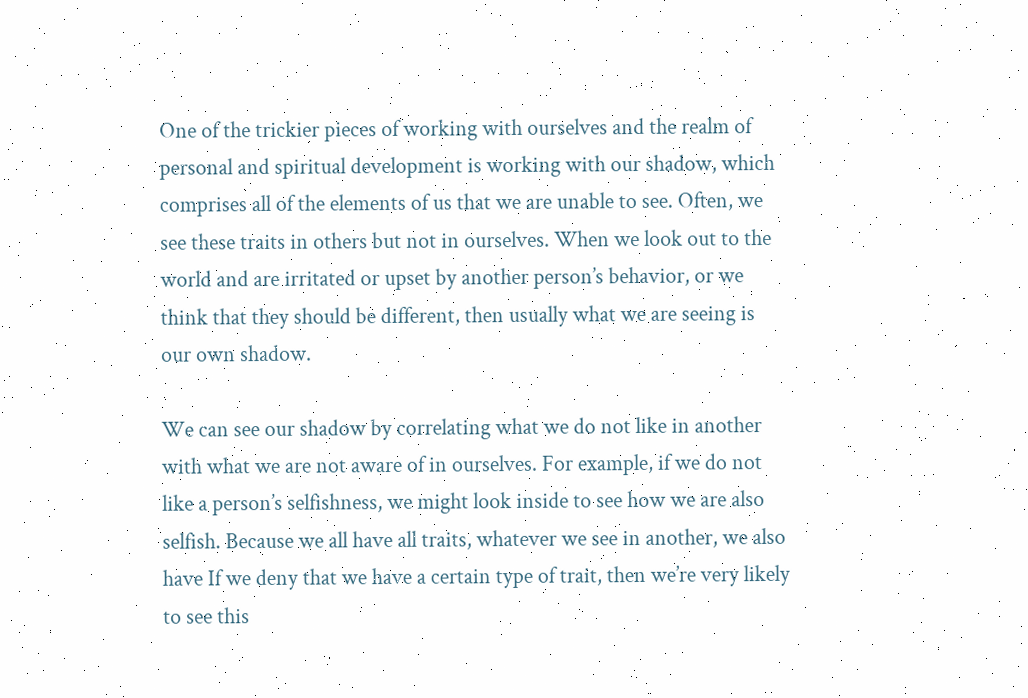One of the trickier pieces of working with ourselves and the realm of personal and spiritual development is working with our shadow, which comprises all of the elements of us that we are unable to see. Often, we see these traits in others but not in ourselves. When we look out to the world and are irritated or upset by another person’s behavior, or we think that they should be different, then usually what we are seeing is our own shadow.

We can see our shadow by correlating what we do not like in another with what we are not aware of in ourselves. For example, if we do not like a person’s selfishness, we might look inside to see how we are also selfish. Because we all have all traits, whatever we see in another, we also have If we deny that we have a certain type of trait, then we’re very likely to see this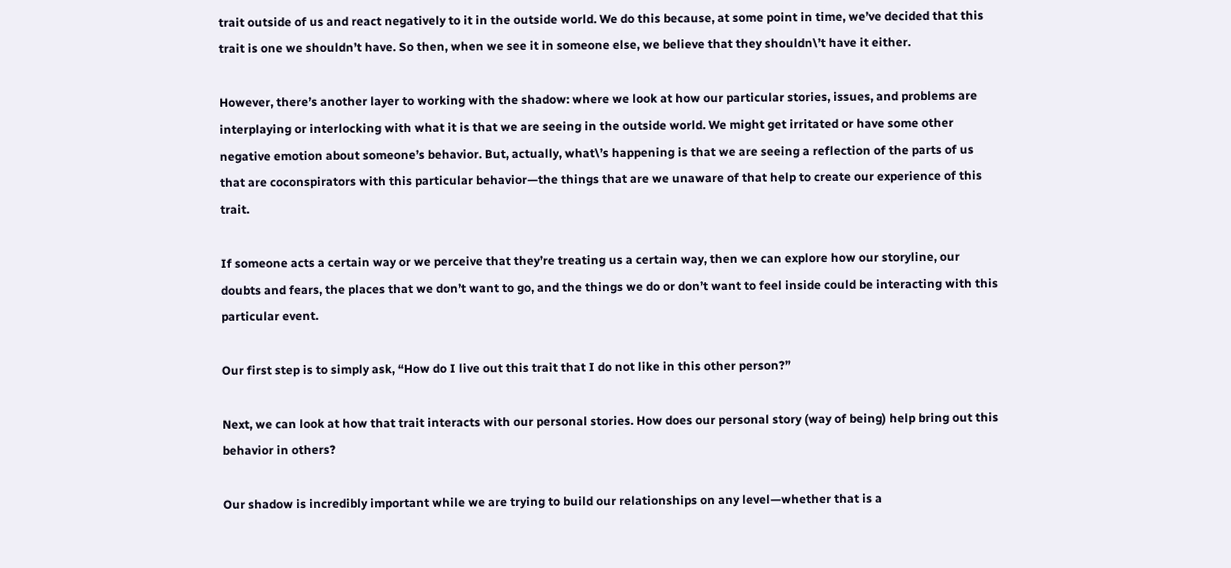trait outside of us and react negatively to it in the outside world. We do this because, at some point in time, we’ve decided that this trait is one we shouldn’t have. So then, when we see it in someone else, we believe that they shouldn\’t have it either.

However, there’s another layer to working with the shadow: where we look at how our particular stories, issues, and problems are interplaying or interlocking with what it is that we are seeing in the outside world. We might get irritated or have some other negative emotion about someone’s behavior. But, actually, what\’s happening is that we are seeing a reflection of the parts of us that are coconspirators with this particular behavior—the things that are we unaware of that help to create our experience of this trait.

If someone acts a certain way or we perceive that they’re treating us a certain way, then we can explore how our storyline, our doubts and fears, the places that we don’t want to go, and the things we do or don’t want to feel inside could be interacting with this particular event.

Our first step is to simply ask, “How do I live out this trait that I do not like in this other person?”

Next, we can look at how that trait interacts with our personal stories. How does our personal story (way of being) help bring out this behavior in others?

Our shadow is incredibly important while we are trying to build our relationships on any level—whether that is a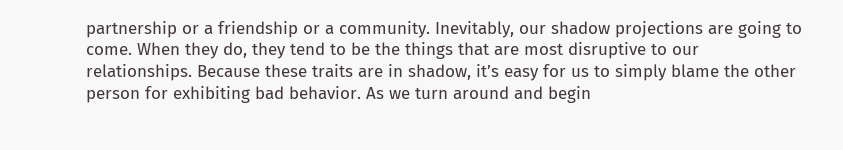partnership or a friendship or a community. Inevitably, our shadow projections are going to come. When they do, they tend to be the things that are most disruptive to our relationships. Because these traits are in shadow, it’s easy for us to simply blame the other person for exhibiting bad behavior. As we turn around and begin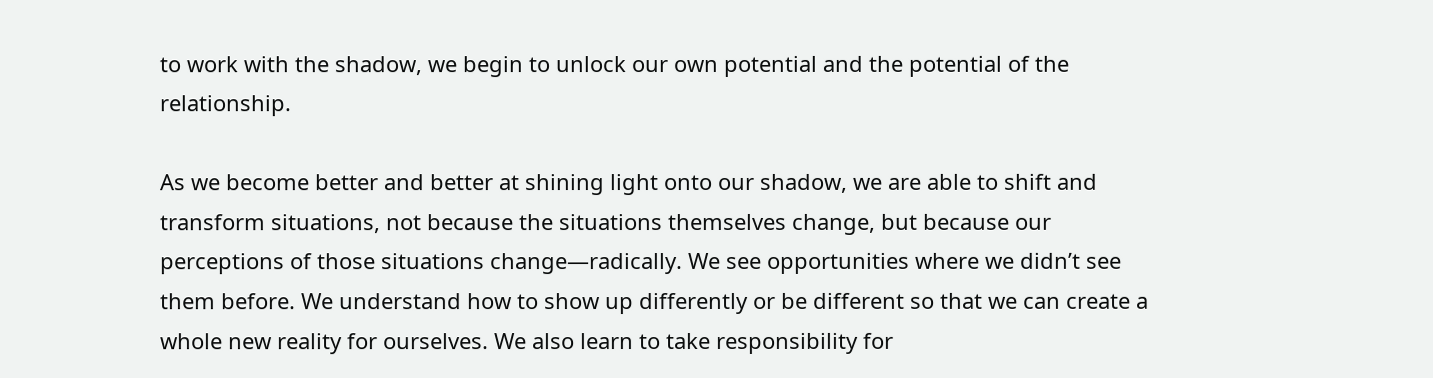to work with the shadow, we begin to unlock our own potential and the potential of the relationship.

As we become better and better at shining light onto our shadow, we are able to shift and transform situations, not because the situations themselves change, but because our perceptions of those situations change—radically. We see opportunities where we didn’t see them before. We understand how to show up differently or be different so that we can create a whole new reality for ourselves. We also learn to take responsibility for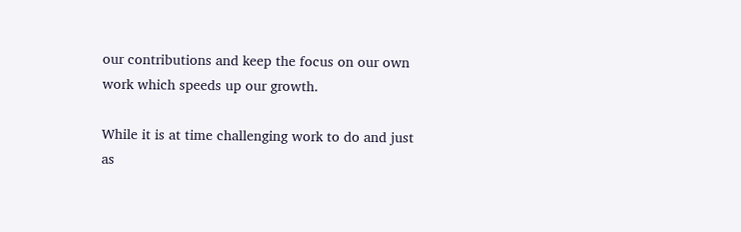our contributions and keep the focus on our own work which speeds up our growth.

While it is at time challenging work to do and just as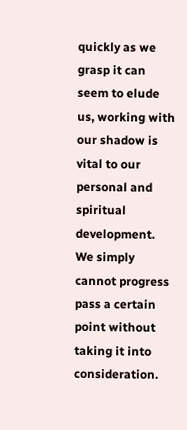quickly as we grasp it can seem to elude us, working with our shadow is vital to our personal and spiritual development. We simply cannot progress pass a certain point without taking it into consideration.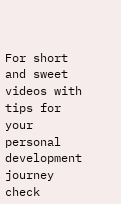For short and sweet videos with tips for your personal development journey check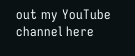out my YouTube channel here